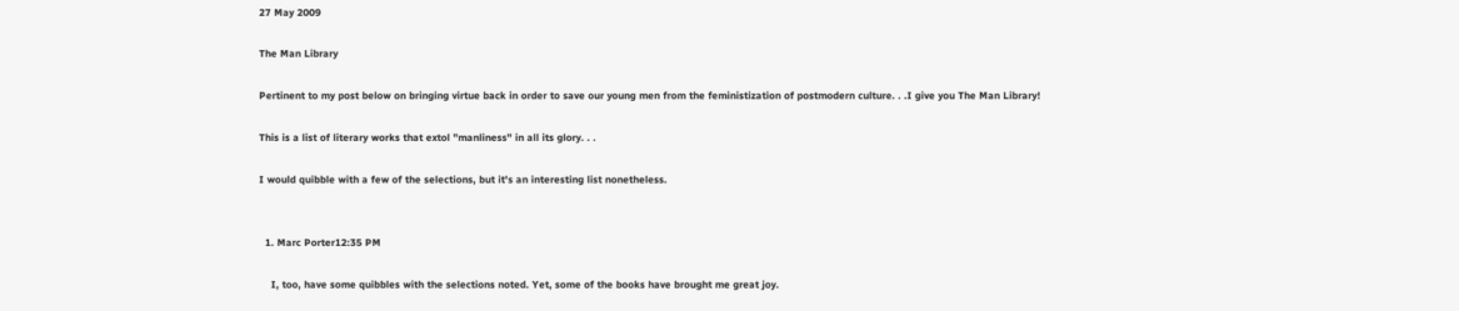27 May 2009

The Man Library

Pertinent to my post below on bringing virtue back in order to save our young men from the feministization of postmodern culture. . .I give you The Man Library!

This is a list of literary works that extol "manliness" in all its glory. . .

I would quibble with a few of the selections, but it's an interesting list nonetheless.


  1. Marc Porter12:35 PM

    I, too, have some quibbles with the selections noted. Yet, some of the books have brought me great joy.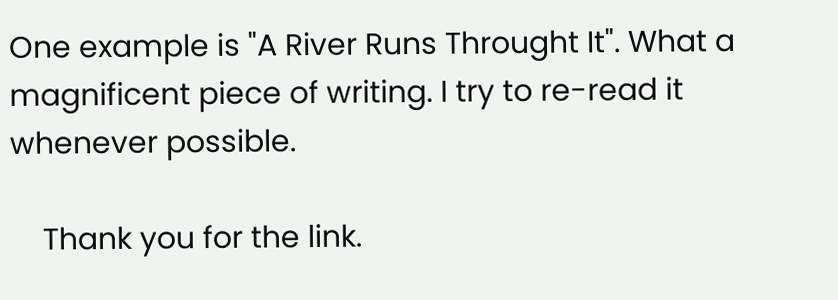One example is "A River Runs Throught It". What a magnificent piece of writing. I try to re-read it whenever possible.

    Thank you for the link.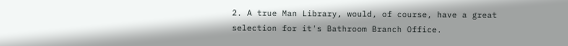2. A true Man Library, would, of course, have a great selection for it's Bathroom Branch Office.